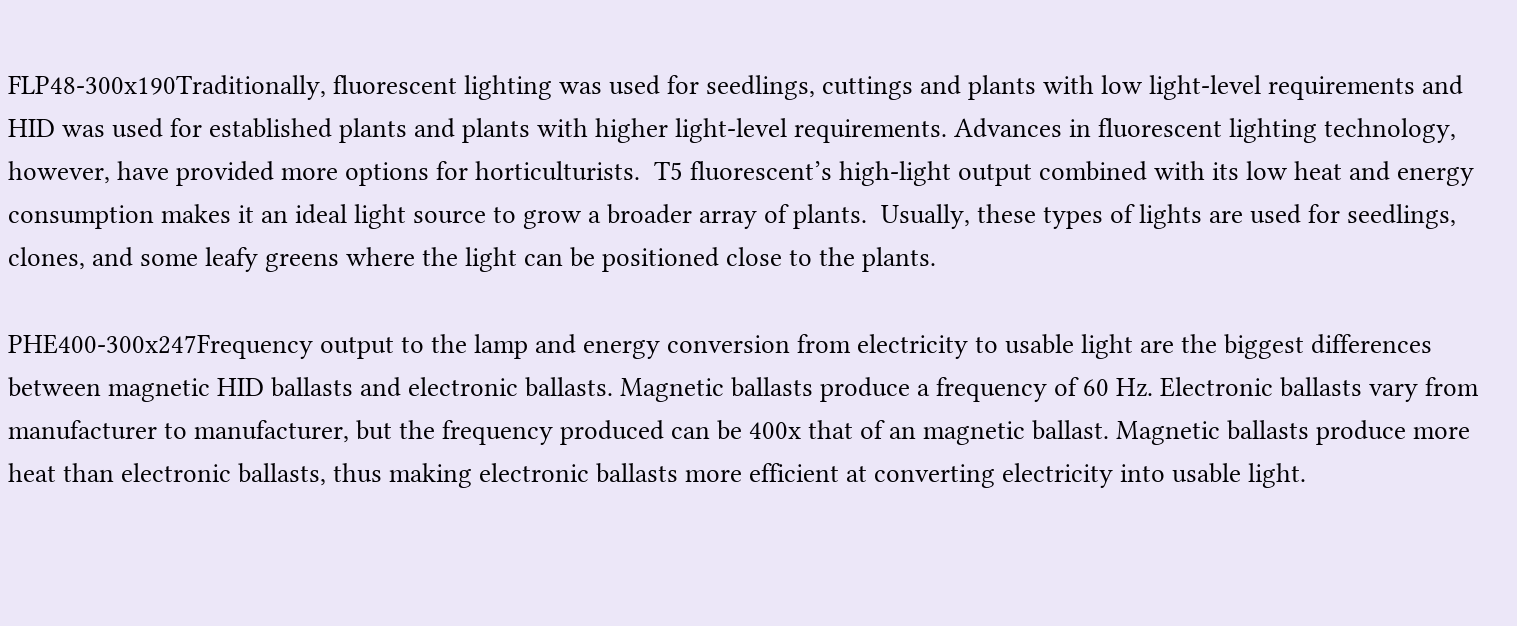FLP48-300x190Traditionally, fluorescent lighting was used for seedlings, cuttings and plants with low light-level requirements and HID was used for established plants and plants with higher light-level requirements. Advances in fluorescent lighting technology, however, have provided more options for horticulturists.  T5 fluorescent’s high-light output combined with its low heat and energy consumption makes it an ideal light source to grow a broader array of plants.  Usually, these types of lights are used for seedlings, clones, and some leafy greens where the light can be positioned close to the plants.

PHE400-300x247Frequency output to the lamp and energy conversion from electricity to usable light are the biggest differences between magnetic HID ballasts and electronic ballasts. Magnetic ballasts produce a frequency of 60 Hz. Electronic ballasts vary from manufacturer to manufacturer, but the frequency produced can be 400x that of an magnetic ballast. Magnetic ballasts produce more heat than electronic ballasts, thus making electronic ballasts more efficient at converting electricity into usable light.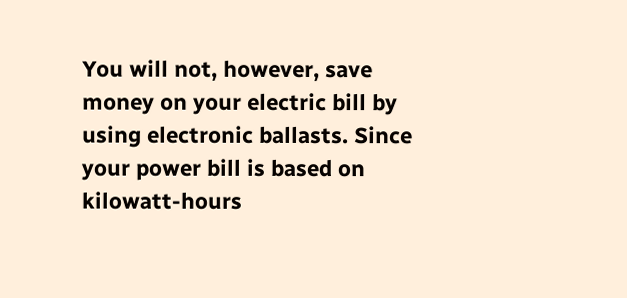You will not, however, save money on your electric bill by using electronic ballasts. Since your power bill is based on kilowatt-hours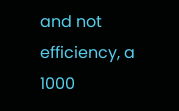and not efficiency, a 1000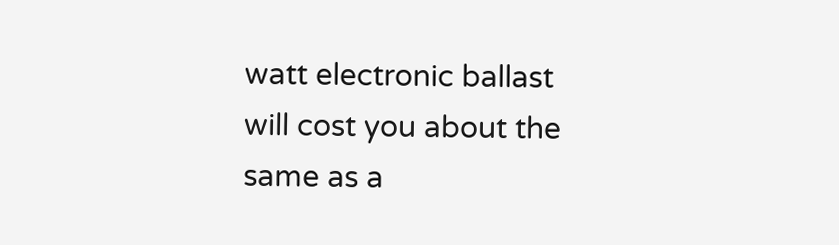watt electronic ballast will cost you about the same as a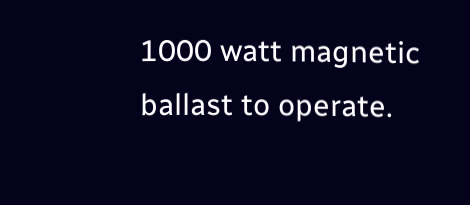1000 watt magnetic ballast to operate.